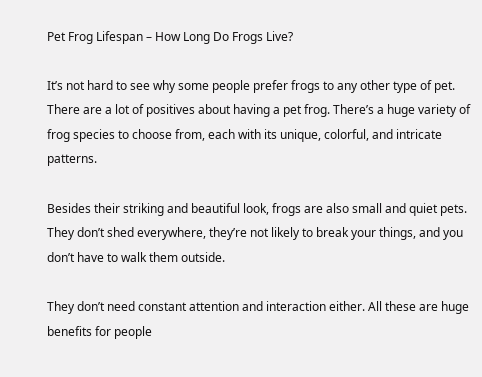Pet Frog Lifespan – How Long Do Frogs Live?

It’s not hard to see why some people prefer frogs to any other type of pet. There are a lot of positives about having a pet frog. There’s a huge variety of frog species to choose from, each with its unique, colorful, and intricate patterns.

Besides their striking and beautiful look, frogs are also small and quiet pets. They don’t shed everywhere, they’re not likely to break your things, and you don’t have to walk them outside.

They don’t need constant attention and interaction either. All these are huge benefits for people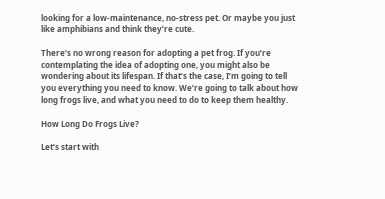looking for a low-maintenance, no-stress pet. Or maybe you just like amphibians and think they’re cute.

There’s no wrong reason for adopting a pet frog. If you’re contemplating the idea of adopting one, you might also be wondering about its lifespan. If that’s the case, I’m going to tell you everything you need to know. We’re going to talk about how long frogs live, and what you need to do to keep them healthy.

How Long Do Frogs Live?

Let’s start with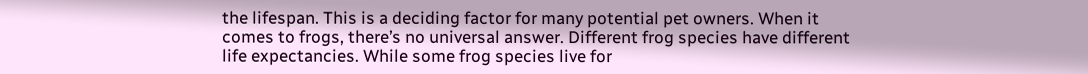the lifespan. This is a deciding factor for many potential pet owners. When it comes to frogs, there’s no universal answer. Different frog species have different life expectancies. While some frog species live for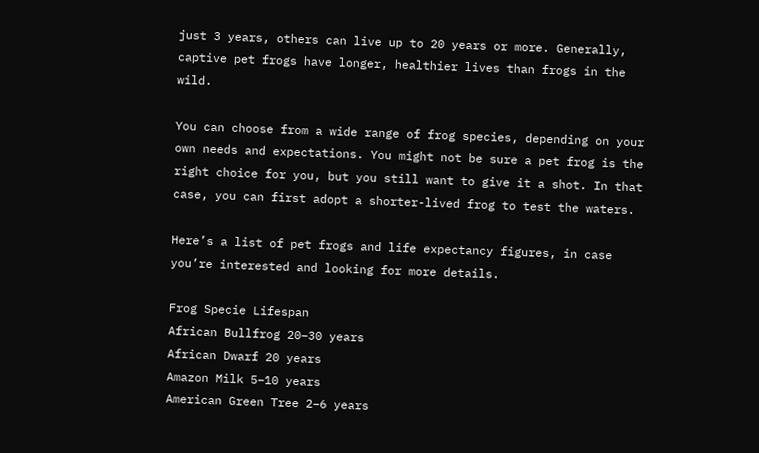just 3 years, others can live up to 20 years or more. Generally, captive pet frogs have longer, healthier lives than frogs in the wild.

You can choose from a wide range of frog species, depending on your own needs and expectations. You might not be sure a pet frog is the right choice for you, but you still want to give it a shot. In that case, you can first adopt a shorter-lived frog to test the waters.

Here’s a list of pet frogs and life expectancy figures, in case you’re interested and looking for more details.

Frog Specie Lifespan
African Bullfrog 20–30 years
African Dwarf 20 years
Amazon Milk 5–10 years
American Green Tree 2–6 years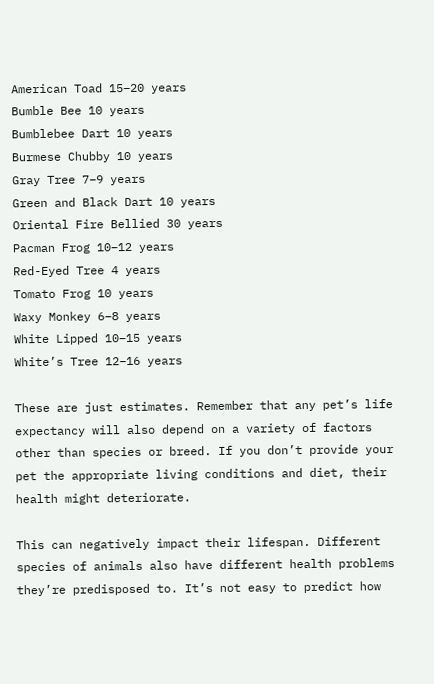American Toad 15–20 years
Bumble Bee 10 years
Bumblebee Dart 10 years
Burmese Chubby 10 years
Gray Tree 7–9 years
Green and Black Dart 10 years
Oriental Fire Bellied 30 years
Pacman Frog 10–12 years
Red-Eyed Tree 4 years
Tomato Frog 10 years
Waxy Monkey 6–8 years
White Lipped 10–15 years
White’s Tree 12–16 years

These are just estimates. Remember that any pet’s life expectancy will also depend on a variety of factors other than species or breed. If you don’t provide your pet the appropriate living conditions and diet, their health might deteriorate.

This can negatively impact their lifespan. Different species of animals also have different health problems they’re predisposed to. It’s not easy to predict how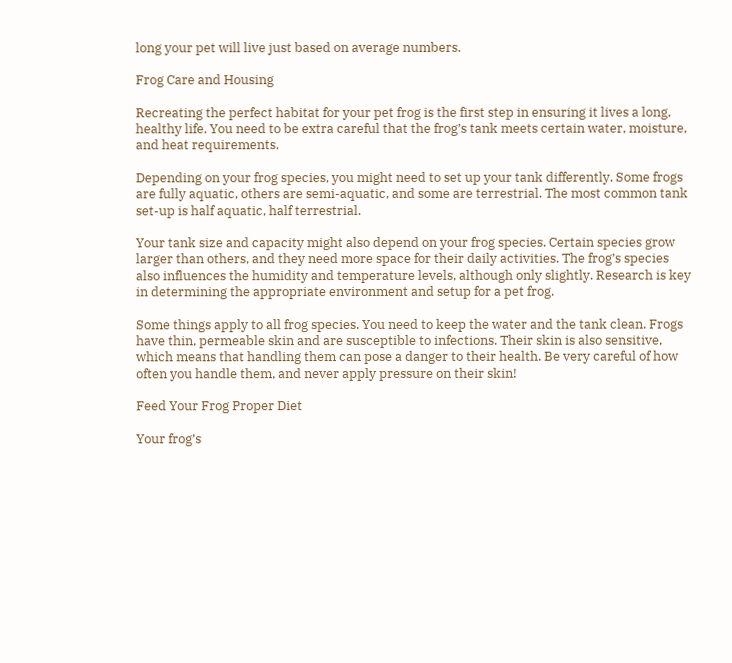long your pet will live just based on average numbers.

Frog Care and Housing

Recreating the perfect habitat for your pet frog is the first step in ensuring it lives a long, healthy life. You need to be extra careful that the frog’s tank meets certain water, moisture, and heat requirements.

Depending on your frog species, you might need to set up your tank differently. Some frogs are fully aquatic, others are semi-aquatic, and some are terrestrial. The most common tank set-up is half aquatic, half terrestrial.

Your tank size and capacity might also depend on your frog species. Certain species grow larger than others, and they need more space for their daily activities. The frog’s species also influences the humidity and temperature levels, although only slightly. Research is key in determining the appropriate environment and setup for a pet frog.

Some things apply to all frog species. You need to keep the water and the tank clean. Frogs have thin, permeable skin and are susceptible to infections. Their skin is also sensitive, which means that handling them can pose a danger to their health. Be very careful of how often you handle them, and never apply pressure on their skin!

Feed Your Frog Proper Diet

Your frog’s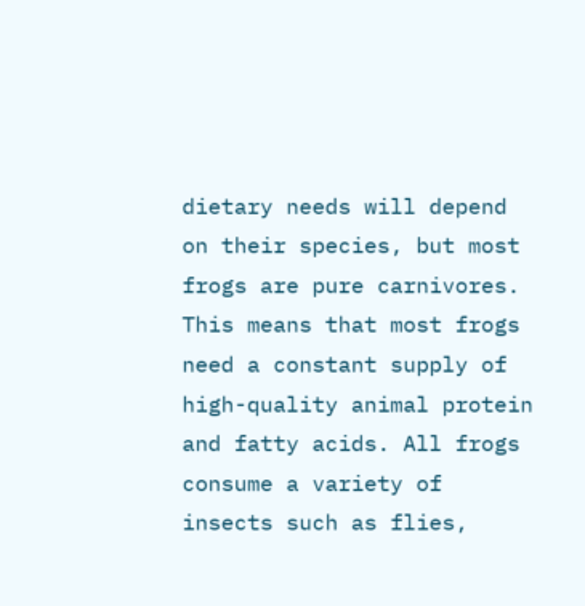dietary needs will depend on their species, but most frogs are pure carnivores. This means that most frogs need a constant supply of high-quality animal protein and fatty acids. All frogs consume a variety of insects such as flies,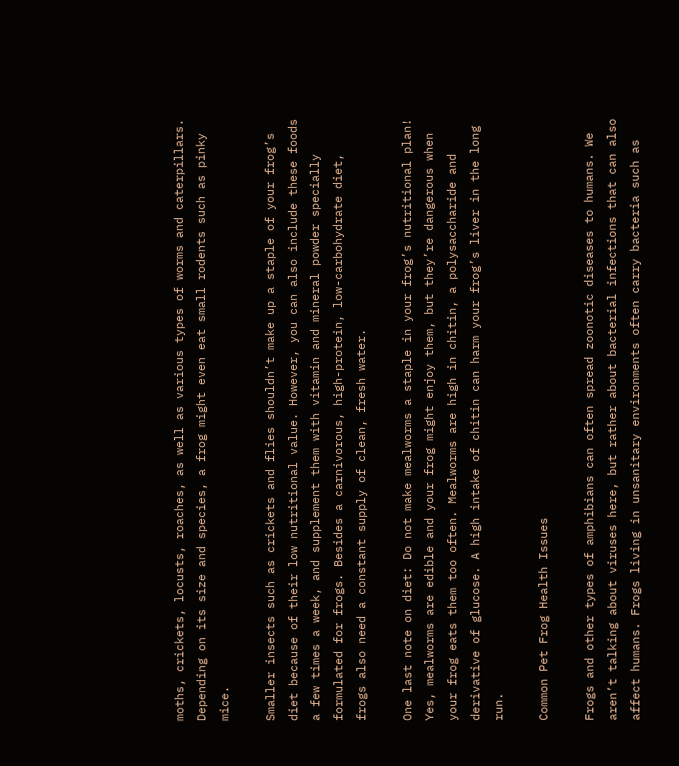moths, crickets, locusts, roaches, as well as various types of worms and caterpillars. Depending on its size and species, a frog might even eat small rodents such as pinky mice.

Smaller insects such as crickets and flies shouldn’t make up a staple of your frog’s diet because of their low nutritional value. However, you can also include these foods a few times a week, and supplement them with vitamin and mineral powder specially formulated for frogs. Besides a carnivorous, high-protein, low-carbohydrate diet, frogs also need a constant supply of clean, fresh water.

One last note on diet: Do not make mealworms a staple in your frog’s nutritional plan! Yes, mealworms are edible and your frog might enjoy them, but they’re dangerous when your frog eats them too often. Mealworms are high in chitin, a polysaccharide and derivative of glucose. A high intake of chitin can harm your frog’s liver in the long run.

Common Pet Frog Health Issues

Frogs and other types of amphibians can often spread zoonotic diseases to humans. We aren’t talking about viruses here, but rather about bacterial infections that can also affect humans. Frogs living in unsanitary environments often carry bacteria such as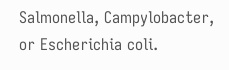Salmonella, Campylobacter, or Escherichia coli.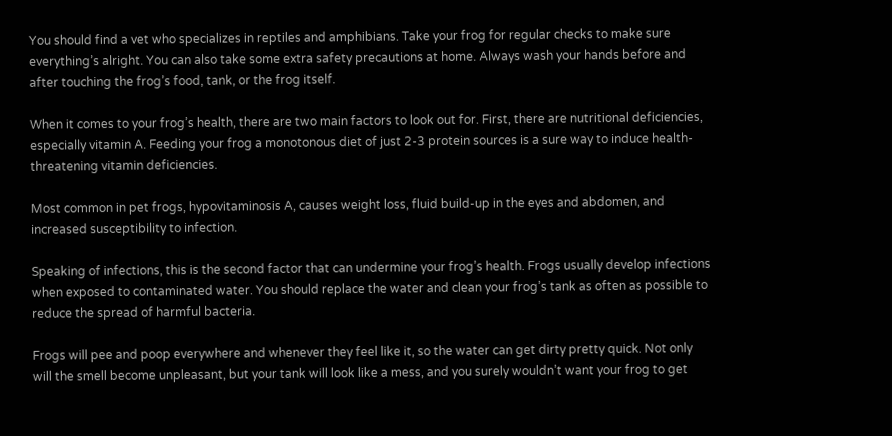You should find a vet who specializes in reptiles and amphibians. Take your frog for regular checks to make sure everything’s alright. You can also take some extra safety precautions at home. Always wash your hands before and after touching the frog’s food, tank, or the frog itself.

When it comes to your frog’s health, there are two main factors to look out for. First, there are nutritional deficiencies, especially vitamin A. Feeding your frog a monotonous diet of just 2-3 protein sources is a sure way to induce health-threatening vitamin deficiencies.

Most common in pet frogs, hypovitaminosis A, causes weight loss, fluid build-up in the eyes and abdomen, and increased susceptibility to infection.

Speaking of infections, this is the second factor that can undermine your frog’s health. Frogs usually develop infections when exposed to contaminated water. You should replace the water and clean your frog’s tank as often as possible to reduce the spread of harmful bacteria.

Frogs will pee and poop everywhere and whenever they feel like it, so the water can get dirty pretty quick. Not only will the smell become unpleasant, but your tank will look like a mess, and you surely wouldn’t want your frog to get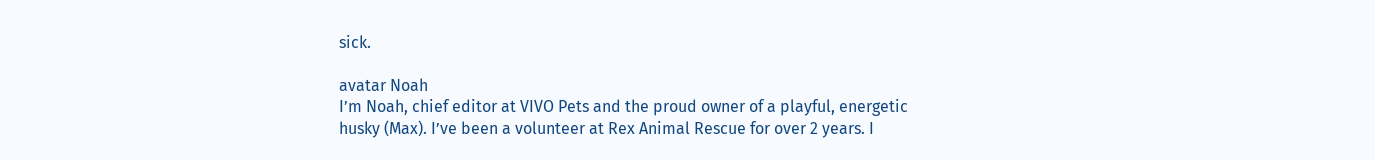sick.

avatar Noah
I’m Noah, chief editor at VIVO Pets and the proud owner of a playful, energetic husky (Max). I’ve been a volunteer at Rex Animal Rescue for over 2 years. I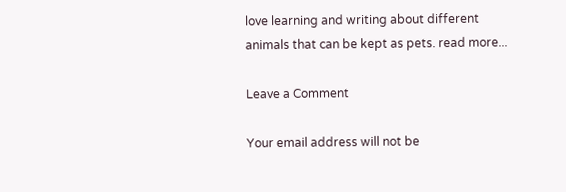love learning and writing about different animals that can be kept as pets. read more...

Leave a Comment

Your email address will not be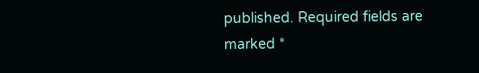published. Required fields are marked *